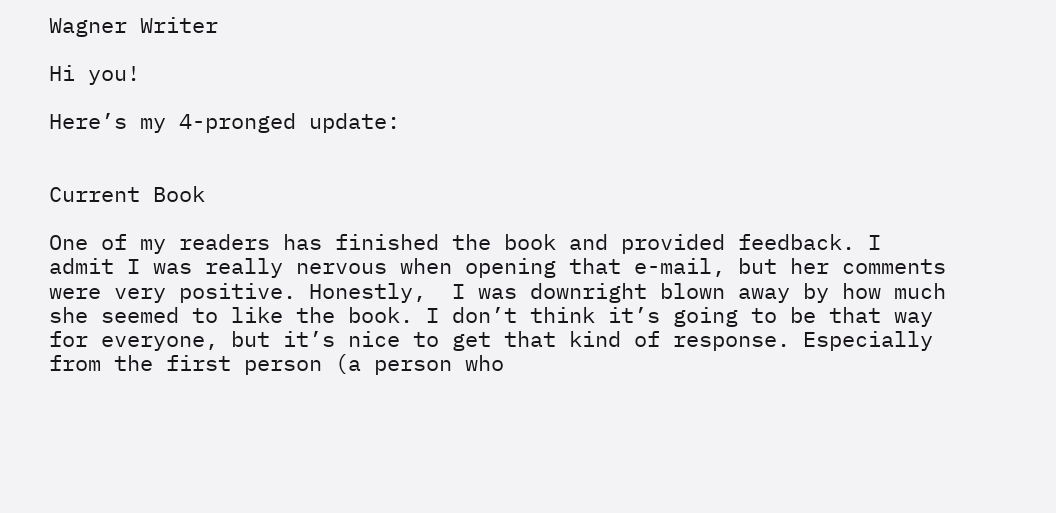Wagner Writer

Hi you!

Here’s my 4-pronged update:


Current Book

One of my readers has finished the book and provided feedback. I admit I was really nervous when opening that e-mail, but her comments were very positive. Honestly,  I was downright blown away by how much she seemed to like the book. I don’t think it’s going to be that way for everyone, but it’s nice to get that kind of response. Especially from the first person (a person who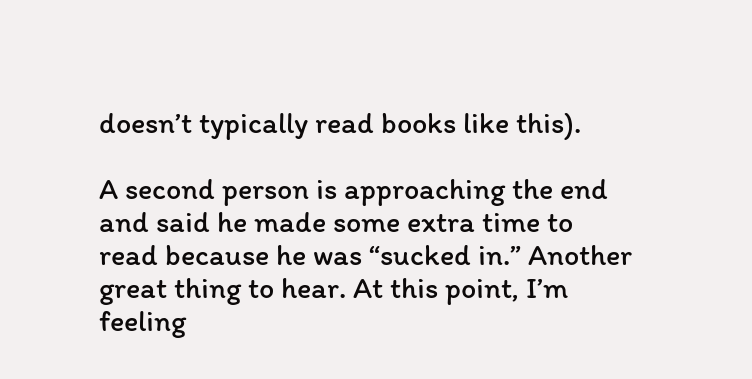doesn’t typically read books like this).

A second person is approaching the end and said he made some extra time to read because he was “sucked in.” Another great thing to hear. At this point, I’m feeling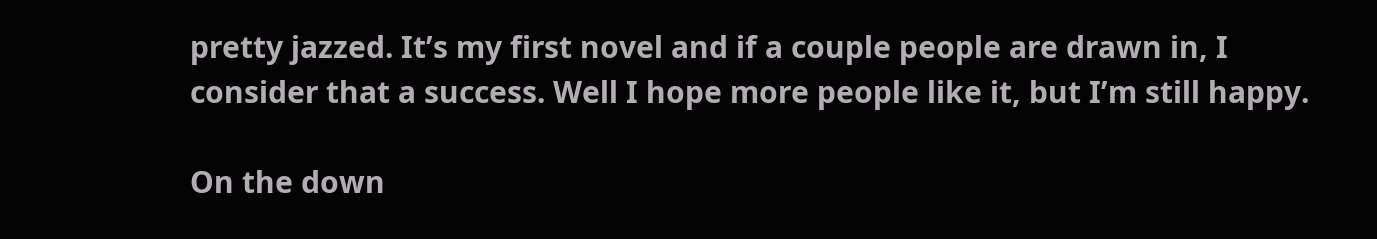pretty jazzed. It’s my first novel and if a couple people are drawn in, I consider that a success. Well I hope more people like it, but I’m still happy.

On the down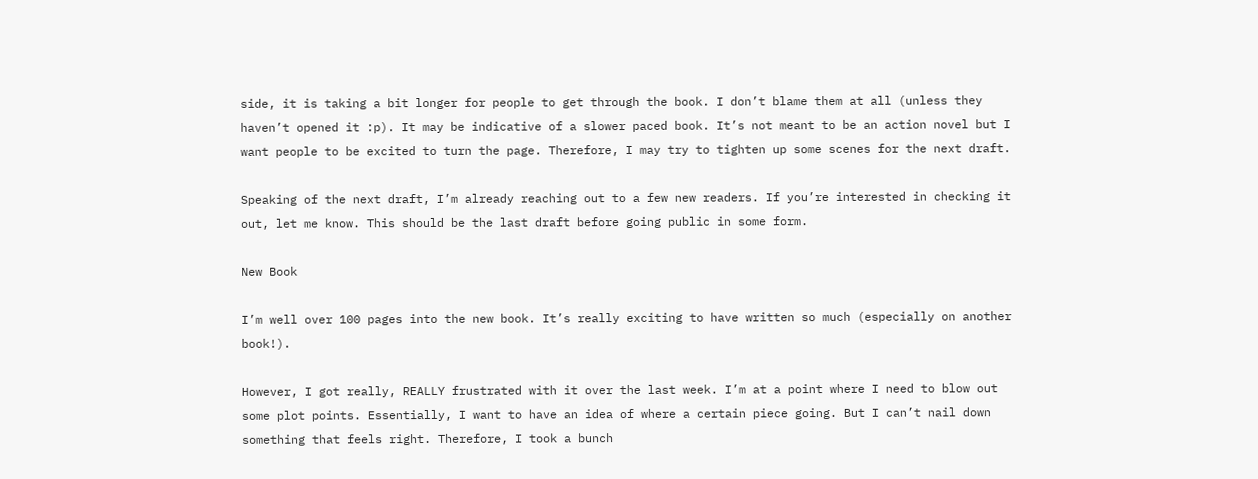side, it is taking a bit longer for people to get through the book. I don’t blame them at all (unless they haven’t opened it :p). It may be indicative of a slower paced book. It’s not meant to be an action novel but I want people to be excited to turn the page. Therefore, I may try to tighten up some scenes for the next draft.

Speaking of the next draft, I’m already reaching out to a few new readers. If you’re interested in checking it out, let me know. This should be the last draft before going public in some form.

New Book

I’m well over 100 pages into the new book. It’s really exciting to have written so much (especially on another book!).

However, I got really, REALLY frustrated with it over the last week. I’m at a point where I need to blow out some plot points. Essentially, I want to have an idea of where a certain piece going. But I can’t nail down something that feels right. Therefore, I took a bunch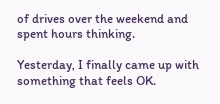of drives over the weekend and spent hours thinking.

Yesterday, I finally came up with something that feels OK.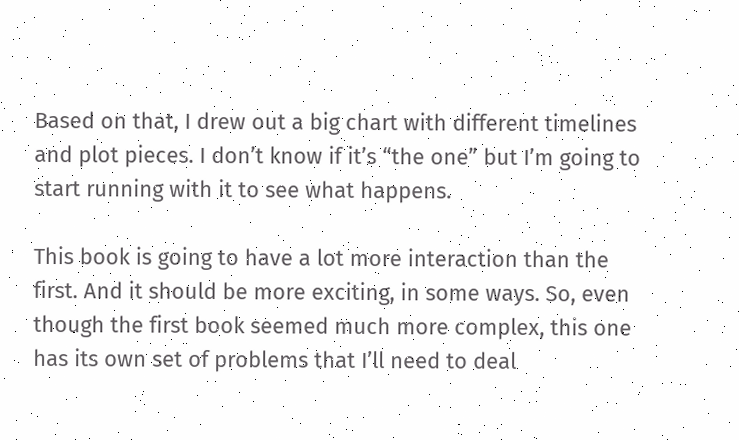Based on that, I drew out a big chart with different timelines and plot pieces. I don’t know if it’s “the one” but I’m going to start running with it to see what happens.

This book is going to have a lot more interaction than the first. And it should be more exciting, in some ways. So, even though the first book seemed much more complex, this one has its own set of problems that I’ll need to deal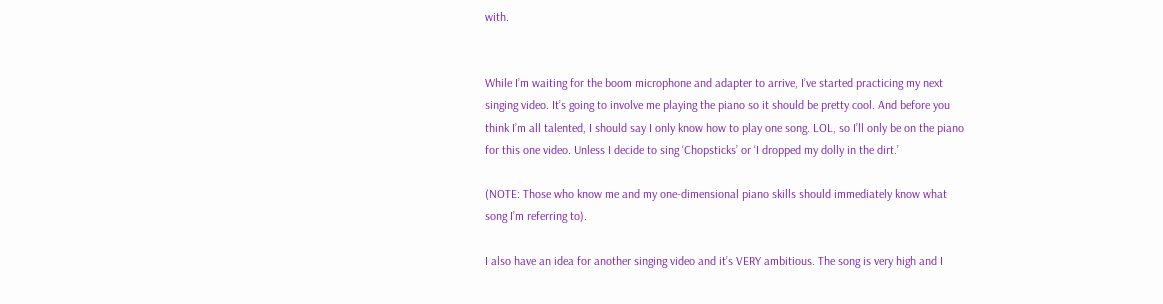with.


While I’m waiting for the boom microphone and adapter to arrive, I’ve started practicing my next singing video. It’s going to involve me playing the piano so it should be pretty cool. And before you think I’m all talented, I should say I only know how to play one song. LOL, so I’ll only be on the piano for this one video. Unless I decide to sing ‘Chopsticks’ or ‘I dropped my dolly in the dirt.’

(NOTE: Those who know me and my one-dimensional piano skills should immediately know what song I’m referring to).

I also have an idea for another singing video and it’s VERY ambitious. The song is very high and I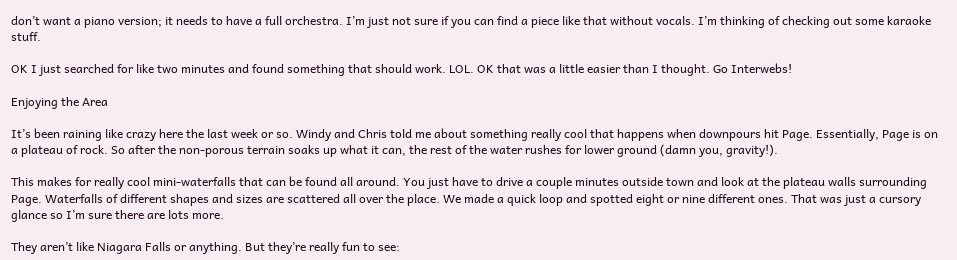don’t want a piano version; it needs to have a full orchestra. I’m just not sure if you can find a piece like that without vocals. I’m thinking of checking out some karaoke stuff.

OK I just searched for like two minutes and found something that should work. LOL. OK that was a little easier than I thought. Go Interwebs!

Enjoying the Area

It’s been raining like crazy here the last week or so. Windy and Chris told me about something really cool that happens when downpours hit Page. Essentially, Page is on a plateau of rock. So after the non-porous terrain soaks up what it can, the rest of the water rushes for lower ground (damn you, gravity!).

This makes for really cool mini-waterfalls that can be found all around. You just have to drive a couple minutes outside town and look at the plateau walls surrounding Page. Waterfalls of different shapes and sizes are scattered all over the place. We made a quick loop and spotted eight or nine different ones. That was just a cursory glance so I’m sure there are lots more.

They aren’t like Niagara Falls or anything. But they’re really fun to see: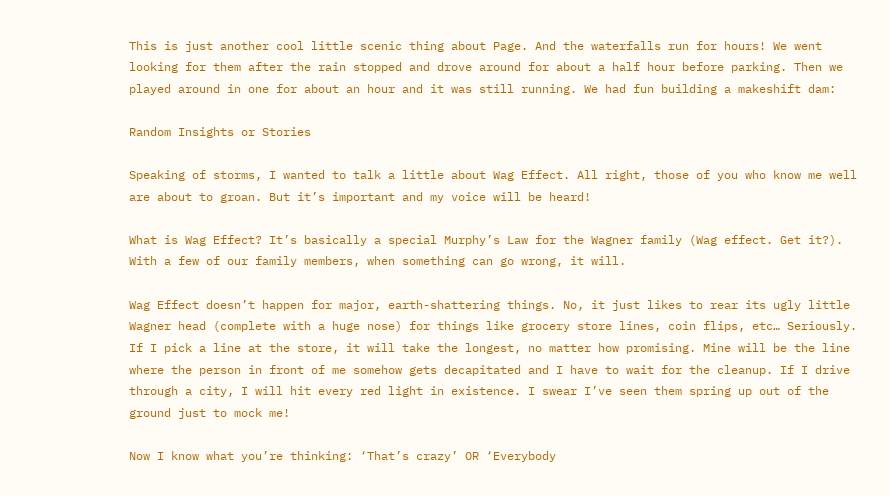This is just another cool little scenic thing about Page. And the waterfalls run for hours! We went looking for them after the rain stopped and drove around for about a half hour before parking. Then we played around in one for about an hour and it was still running. We had fun building a makeshift dam:

Random Insights or Stories

Speaking of storms, I wanted to talk a little about Wag Effect. All right, those of you who know me well are about to groan. But it’s important and my voice will be heard!

What is Wag Effect? It’s basically a special Murphy’s Law for the Wagner family (Wag effect. Get it?). With a few of our family members, when something can go wrong, it will.

Wag Effect doesn’t happen for major, earth-shattering things. No, it just likes to rear its ugly little Wagner head (complete with a huge nose) for things like grocery store lines, coin flips, etc… Seriously. If I pick a line at the store, it will take the longest, no matter how promising. Mine will be the line where the person in front of me somehow gets decapitated and I have to wait for the cleanup. If I drive through a city, I will hit every red light in existence. I swear I’ve seen them spring up out of the ground just to mock me!

Now I know what you’re thinking: ‘That’s crazy’ OR ‘Everybody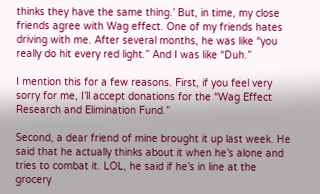thinks they have the same thing.’ But, in time, my close friends agree with Wag effect. One of my friends hates driving with me. After several months, he was like “you really do hit every red light.” And I was like “Duh.”

I mention this for a few reasons. First, if you feel very sorry for me, I’ll accept donations for the “Wag Effect Research and Elimination Fund.”

Second, a dear friend of mine brought it up last week. He said that he actually thinks about it when he’s alone and tries to combat it. LOL, he said if he’s in line at the grocery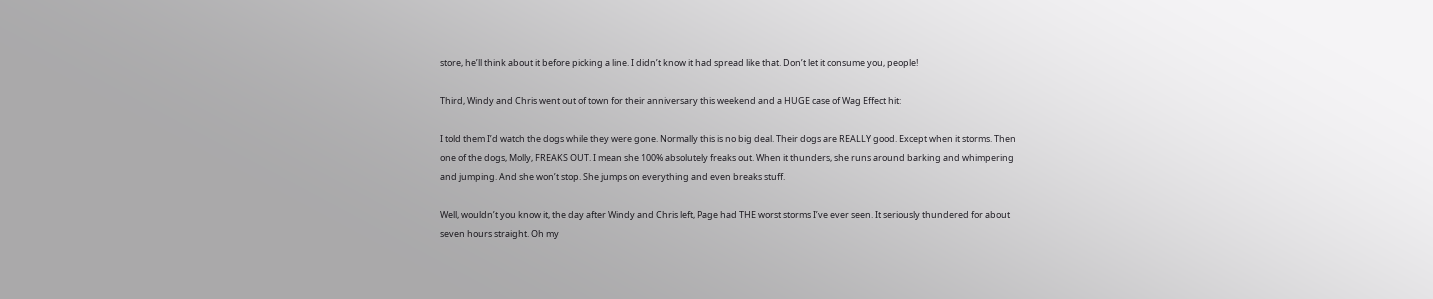store, he’ll think about it before picking a line. I didn’t know it had spread like that. Don’t let it consume you, people!

Third, Windy and Chris went out of town for their anniversary this weekend and a HUGE case of Wag Effect hit:

I told them I’d watch the dogs while they were gone. Normally this is no big deal. Their dogs are REALLY good. Except when it storms. Then one of the dogs, Molly, FREAKS OUT. I mean she 100% absolutely freaks out. When it thunders, she runs around barking and whimpering and jumping. And she won’t stop. She jumps on everything and even breaks stuff.

Well, wouldn’t you know it, the day after Windy and Chris left, Page had THE worst storms I’ve ever seen. It seriously thundered for about seven hours straight. Oh my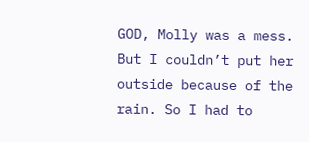GOD, Molly was a mess. But I couldn’t put her outside because of the rain. So I had to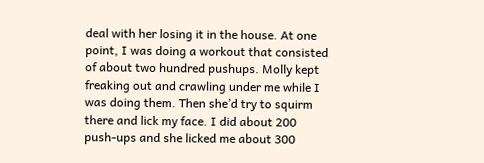deal with her losing it in the house. At one point, I was doing a workout that consisted of about two hundred pushups. Molly kept freaking out and crawling under me while I was doing them. Then she’d try to squirm there and lick my face. I did about 200 push-ups and she licked me about 300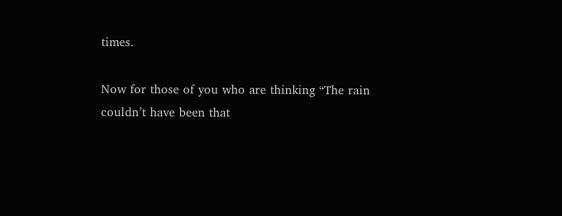times.

Now for those of you who are thinking “The rain couldn’t have been that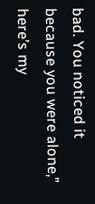bad. You noticed it because you were alone,” here’s my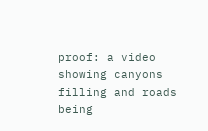proof: a video showing canyons filling and roads being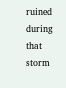ruined during that storm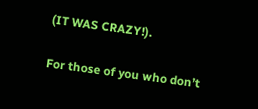(IT WAS CRAZY!).

For those of you who don’t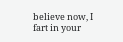believe now, I fart in your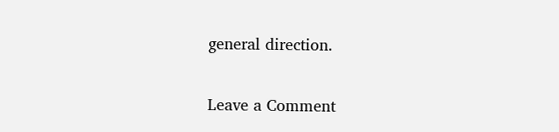general direction.

Leave a Comment